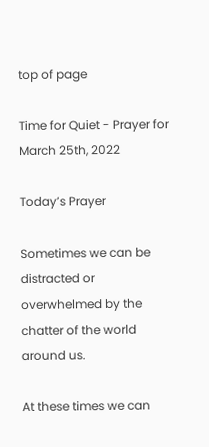top of page

Time for Quiet - Prayer for March 25th, 2022

Today’s Prayer

Sometimes we can be distracted or overwhelmed by the chatter of the world around us.

At these times we can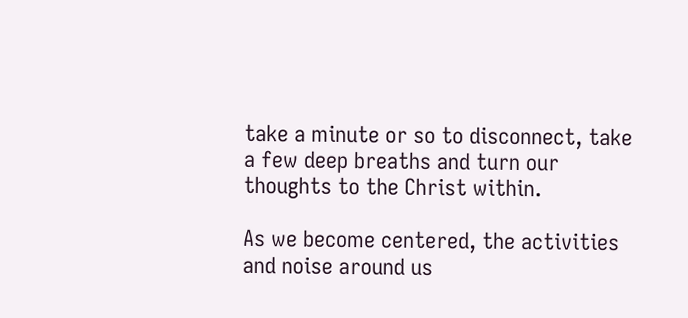take a minute or so to disconnect, take a few deep breaths and turn our thoughts to the Christ within.

As we become centered, the activities and noise around us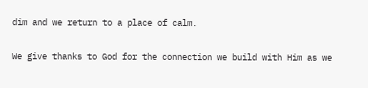dim and we return to a place of calm.

We give thanks to God for the connection we build with Him as we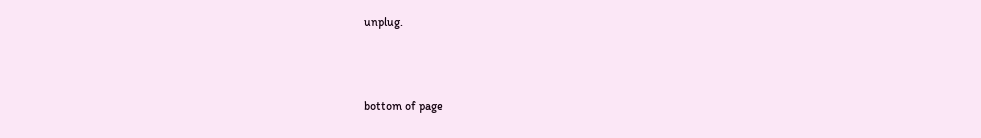unplug.



bottom of page